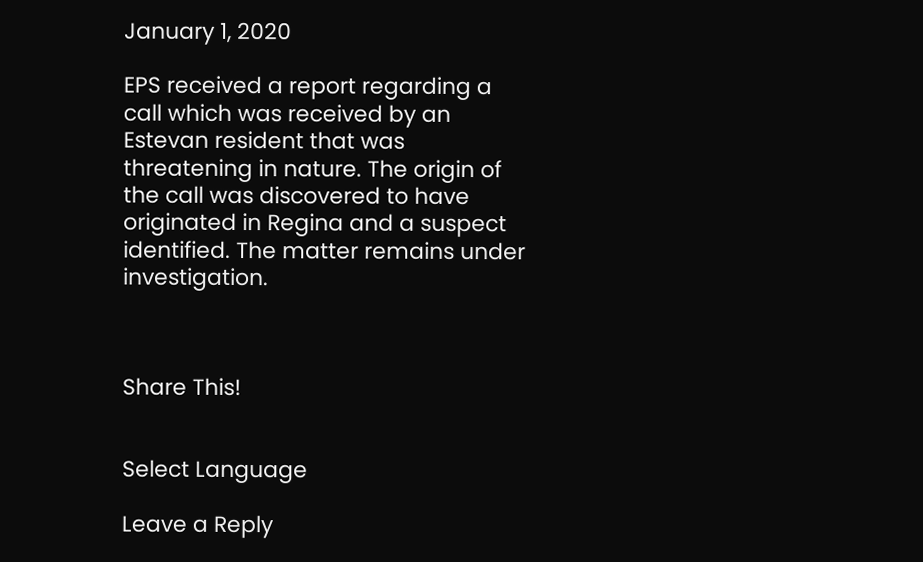January 1, 2020

EPS received a report regarding a call which was received by an Estevan resident that was threatening in nature. The origin of the call was discovered to have originated in Regina and a suspect identified. The matter remains under investigation.



Share This!


Select Language

Leave a Reply